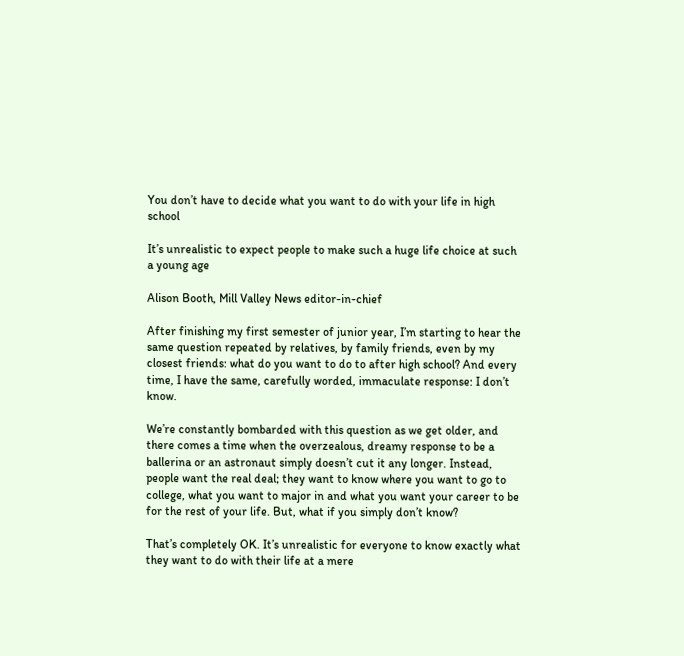You don’t have to decide what you want to do with your life in high school

It’s unrealistic to expect people to make such a huge life choice at such a young age

Alison Booth, Mill Valley News editor-in-chief

After finishing my first semester of junior year, I’m starting to hear the same question repeated by relatives, by family friends, even by my closest friends: what do you want to do to after high school? And every time, I have the same, carefully worded, immaculate response: I don’t know.

We’re constantly bombarded with this question as we get older, and there comes a time when the overzealous, dreamy response to be a ballerina or an astronaut simply doesn’t cut it any longer. Instead, people want the real deal; they want to know where you want to go to college, what you want to major in and what you want your career to be for the rest of your life. But, what if you simply don’t know?

That’s completely OK. It’s unrealistic for everyone to know exactly what they want to do with their life at a mere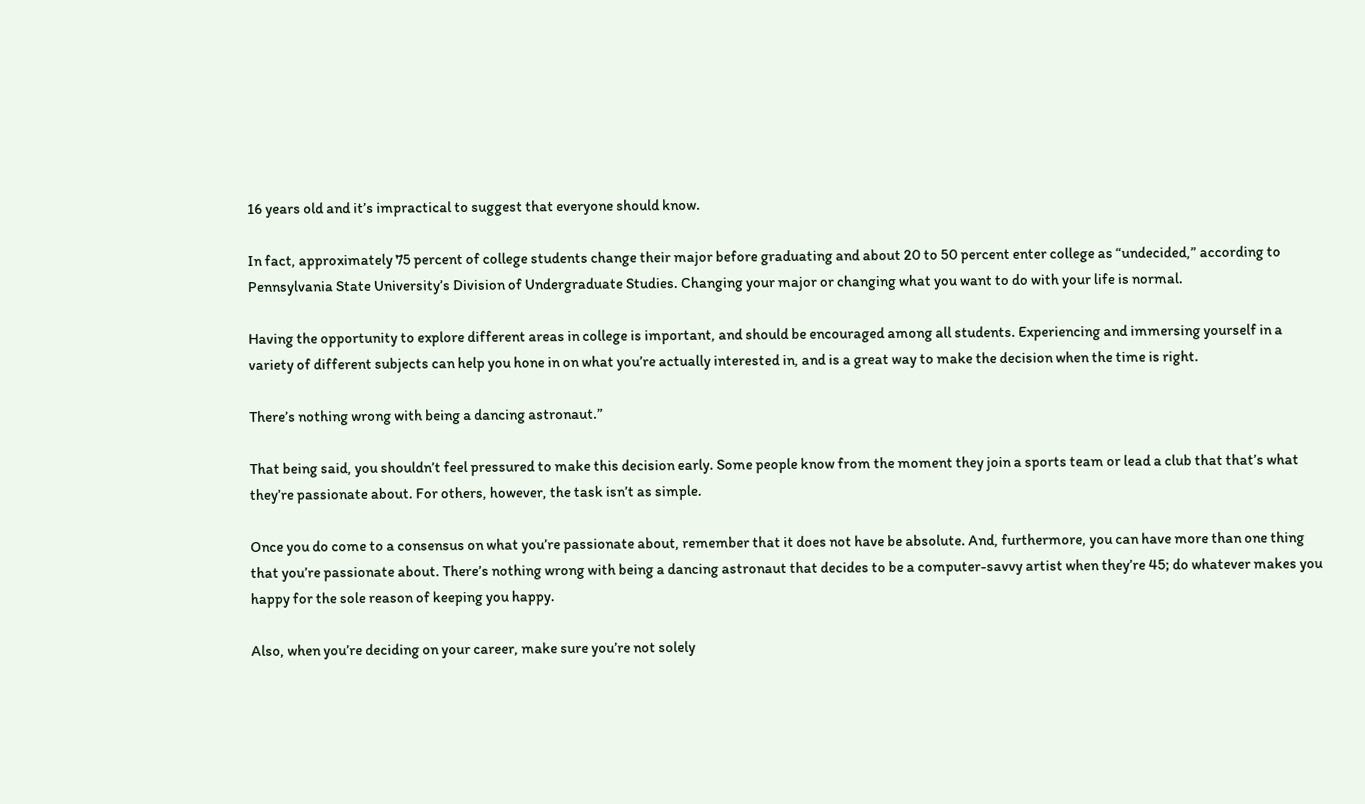16 years old and it’s impractical to suggest that everyone should know.

In fact, approximately 75 percent of college students change their major before graduating and about 20 to 50 percent enter college as “undecided,” according to Pennsylvania State University’s Division of Undergraduate Studies. Changing your major or changing what you want to do with your life is normal.

Having the opportunity to explore different areas in college is important, and should be encouraged among all students. Experiencing and immersing yourself in a variety of different subjects can help you hone in on what you’re actually interested in, and is a great way to make the decision when the time is right.

There’s nothing wrong with being a dancing astronaut.”

That being said, you shouldn’t feel pressured to make this decision early. Some people know from the moment they join a sports team or lead a club that that’s what they’re passionate about. For others, however, the task isn’t as simple.

Once you do come to a consensus on what you’re passionate about, remember that it does not have be absolute. And, furthermore, you can have more than one thing that you’re passionate about. There’s nothing wrong with being a dancing astronaut that decides to be a computer-savvy artist when they’re 45; do whatever makes you happy for the sole reason of keeping you happy.

Also, when you’re deciding on your career, make sure you’re not solely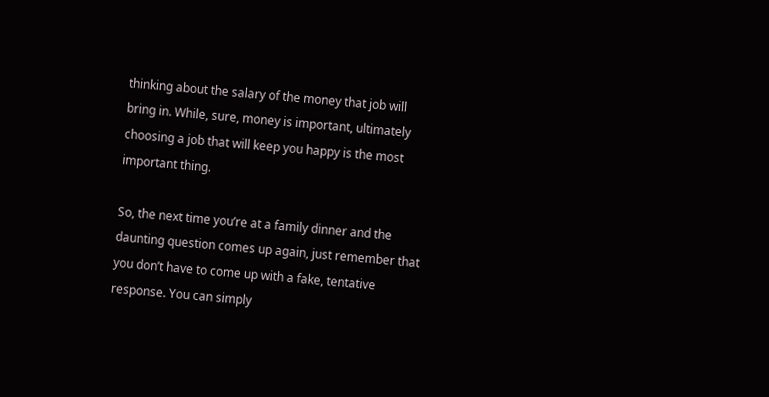thinking about the salary of the money that job will bring in. While, sure, money is important, ultimately choosing a job that will keep you happy is the most important thing.

So, the next time you’re at a family dinner and the daunting question comes up again, just remember that you don’t have to come up with a fake, tentative response. You can simply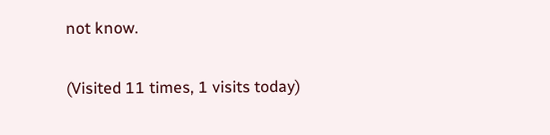not know.

(Visited 11 times, 1 visits today)